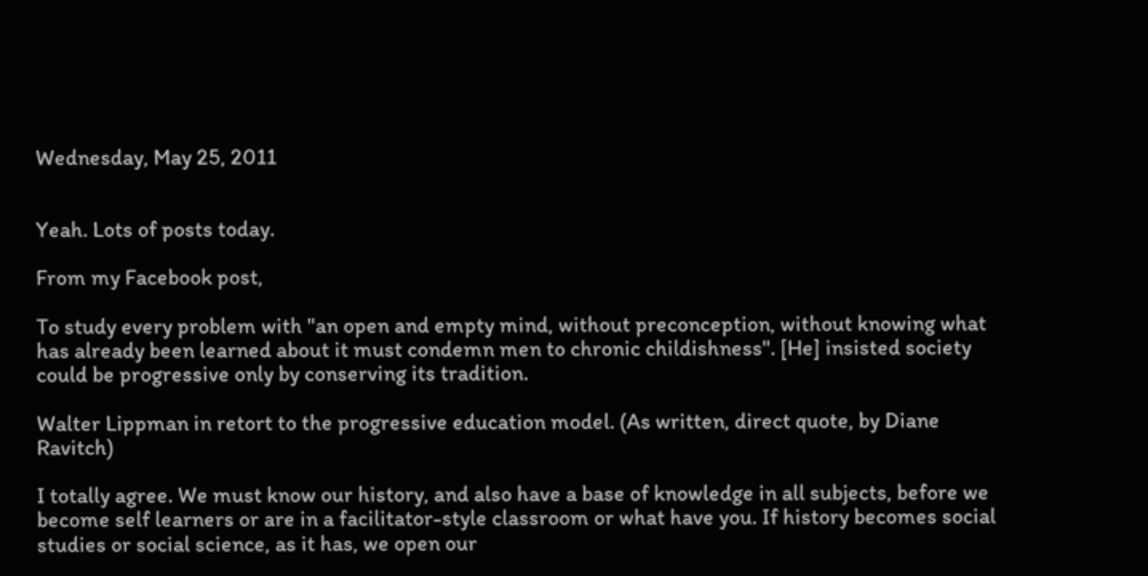Wednesday, May 25, 2011


Yeah. Lots of posts today.

From my Facebook post,

To study every problem with "an open and empty mind, without preconception, without knowing what has already been learned about it must condemn men to chronic childishness". [He] insisted society could be progressive only by conserving its tradition.

Walter Lippman in retort to the progressive education model. (As written, direct quote, by Diane Ravitch)

I totally agree. We must know our history, and also have a base of knowledge in all subjects, before we become self learners or are in a facilitator-style classroom or what have you. If history becomes social studies or social science, as it has, we open our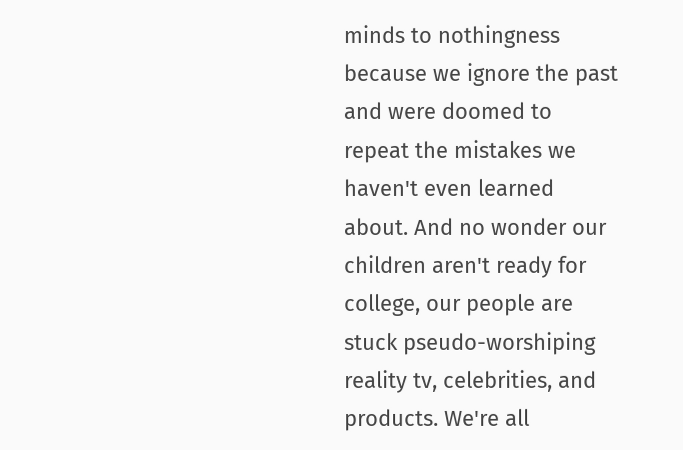minds to nothingness because we ignore the past and were doomed to repeat the mistakes we haven't even learned about. And no wonder our children aren't ready for college, our people are stuck pseudo-worshiping reality tv, celebrities, and products. We're all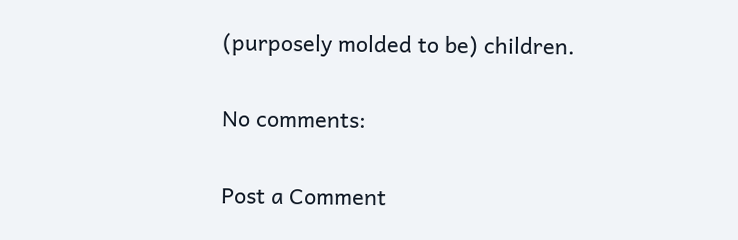(purposely molded to be) children.

No comments:

Post a Comment